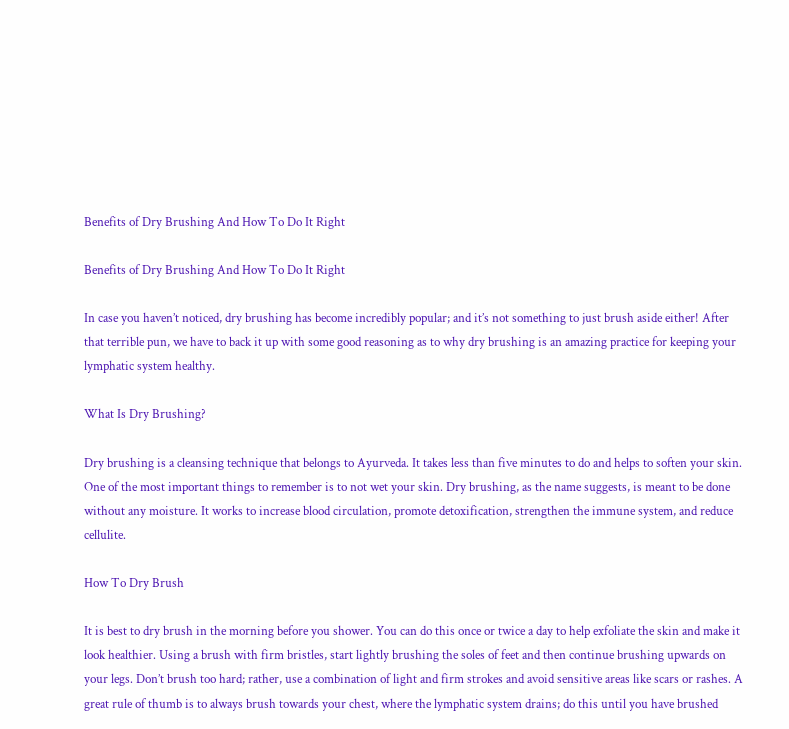Benefits of Dry Brushing And How To Do It Right

Benefits of Dry Brushing And How To Do It Right

In case you haven’t noticed, dry brushing has become incredibly popular; and it’s not something to just brush aside either! After that terrible pun, we have to back it up with some good reasoning as to why dry brushing is an amazing practice for keeping your lymphatic system healthy.

What Is Dry Brushing?

Dry brushing is a cleansing technique that belongs to Ayurveda. It takes less than five minutes to do and helps to soften your skin. One of the most important things to remember is to not wet your skin. Dry brushing, as the name suggests, is meant to be done without any moisture. It works to increase blood circulation, promote detoxification, strengthen the immune system, and reduce cellulite.

How To Dry Brush

It is best to dry brush in the morning before you shower. You can do this once or twice a day to help exfoliate the skin and make it look healthier. Using a brush with firm bristles, start lightly brushing the soles of feet and then continue brushing upwards on your legs. Don’t brush too hard; rather, use a combination of light and firm strokes and avoid sensitive areas like scars or rashes. A great rule of thumb is to always brush towards your chest, where the lymphatic system drains; do this until you have brushed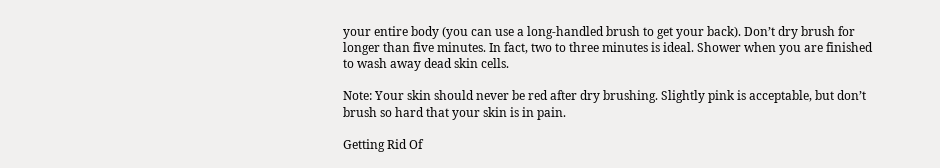your entire body (you can use a long-handled brush to get your back). Don’t dry brush for longer than five minutes. In fact, two to three minutes is ideal. Shower when you are finished to wash away dead skin cells.

Note: Your skin should never be red after dry brushing. Slightly pink is acceptable, but don’t brush so hard that your skin is in pain.

Getting Rid Of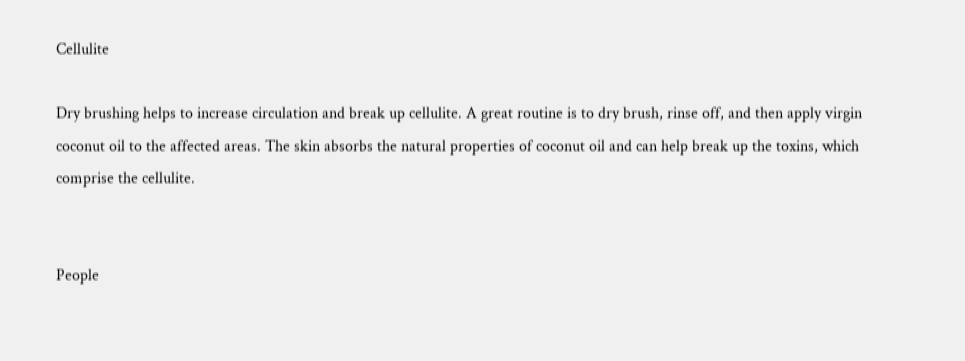Cellulite

Dry brushing helps to increase circulation and break up cellulite. A great routine is to dry brush, rinse off, and then apply virgin coconut oil to the affected areas. The skin absorbs the natural properties of coconut oil and can help break up the toxins, which comprise the cellulite.


People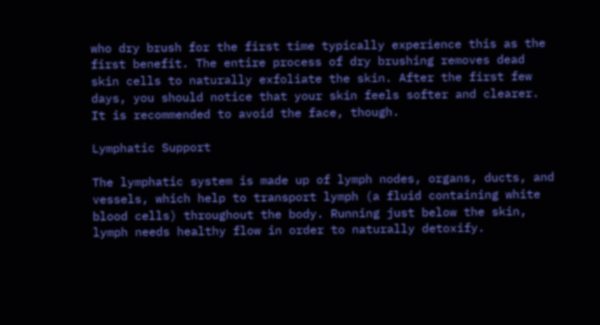who dry brush for the first time typically experience this as the first benefit. The entire process of dry brushing removes dead skin cells to naturally exfoliate the skin. After the first few days, you should notice that your skin feels softer and clearer. It is recommended to avoid the face, though.

Lymphatic Support

The lymphatic system is made up of lymph nodes, organs, ducts, and vessels, which help to transport lymph (a fluid containing white blood cells) throughout the body. Running just below the skin, lymph needs healthy flow in order to naturally detoxify.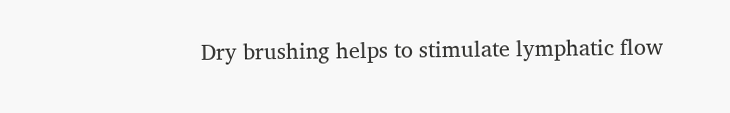Dry brushing helps to stimulate lymphatic flow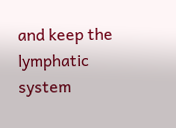and keep the lymphatic system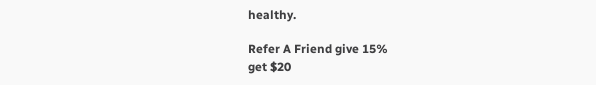healthy.

Refer A Friend give 15%
get $20